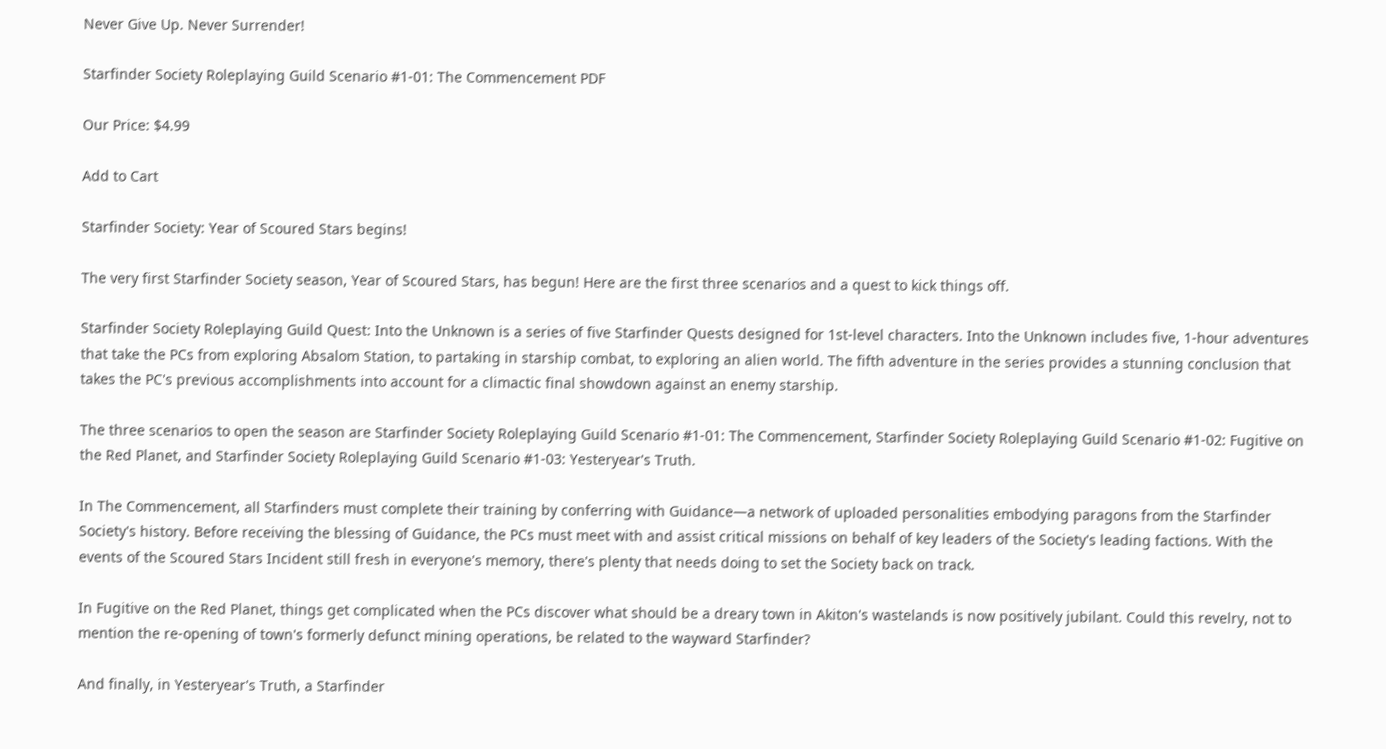Never Give Up. Never Surrender!

Starfinder Society Roleplaying Guild Scenario #1-01: The Commencement PDF

Our Price: $4.99

Add to Cart

Starfinder Society: Year of Scoured Stars begins!

The very first Starfinder Society season, Year of Scoured Stars, has begun! Here are the first three scenarios and a quest to kick things off.

Starfinder Society Roleplaying Guild Quest: Into the Unknown is a series of five Starfinder Quests designed for 1st-level characters. Into the Unknown includes five, 1-hour adventures that take the PCs from exploring Absalom Station, to partaking in starship combat, to exploring an alien world. The fifth adventure in the series provides a stunning conclusion that takes the PC's previous accomplishments into account for a climactic final showdown against an enemy starship.

The three scenarios to open the season are Starfinder Society Roleplaying Guild Scenario #1-01: The Commencement, Starfinder Society Roleplaying Guild Scenario #1-02: Fugitive on the Red Planet, and Starfinder Society Roleplaying Guild Scenario #1-03: Yesteryear's Truth.

In The Commencement, all Starfinders must complete their training by conferring with Guidance—a network of uploaded personalities embodying paragons from the Starfinder Society's history. Before receiving the blessing of Guidance, the PCs must meet with and assist critical missions on behalf of key leaders of the Society's leading factions. With the events of the Scoured Stars Incident still fresh in everyone's memory, there's plenty that needs doing to set the Society back on track.

In Fugitive on the Red Planet, things get complicated when the PCs discover what should be a dreary town in Akiton's wastelands is now positively jubilant. Could this revelry, not to mention the re-opening of town's formerly defunct mining operations, be related to the wayward Starfinder?

And finally, in Yesteryear's Truth, a Starfinder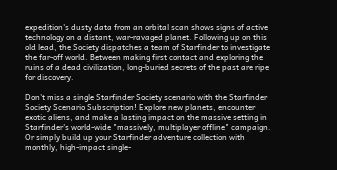expedition's dusty data from an orbital scan shows signs of active technology on a distant, war-ravaged planet. Following up on this old lead, the Society dispatches a team of Starfinder to investigate the far-off world. Between making first contact and exploring the ruins of a dead civilization, long-buried secrets of the past are ripe for discovery.

Don't miss a single Starfinder Society scenario with the Starfinder Society Scenario Subscription! Explore new planets, encounter exotic aliens, and make a lasting impact on the massive setting in Starfinder's world-wide "massively, multiplayer offline" campaign. Or simply build up your Starfinder adventure collection with monthly, high-impact single-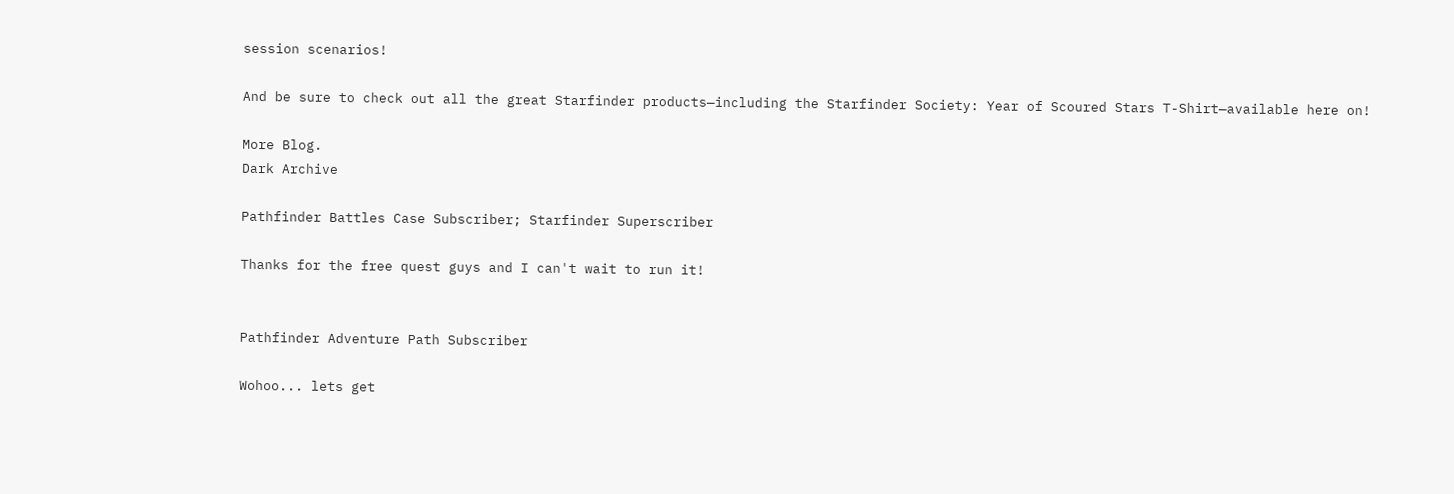session scenarios!

And be sure to check out all the great Starfinder products—including the Starfinder Society: Year of Scoured Stars T-Shirt—available here on!

More Blog.
Dark Archive

Pathfinder Battles Case Subscriber; Starfinder Superscriber

Thanks for the free quest guys and I can't wait to run it!


Pathfinder Adventure Path Subscriber

Wohoo... lets get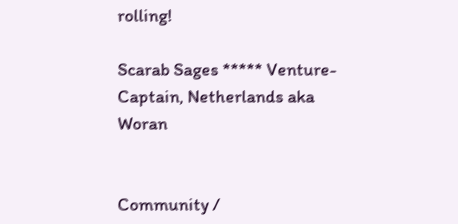rolling!

Scarab Sages ***** Venture-Captain, Netherlands aka Woran


Community /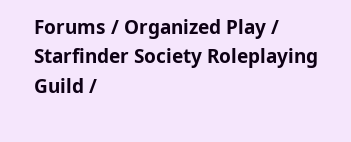Forums / Organized Play / Starfinder Society Roleplaying Guild /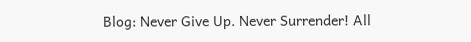Blog: Never Give Up. Never Surrender! All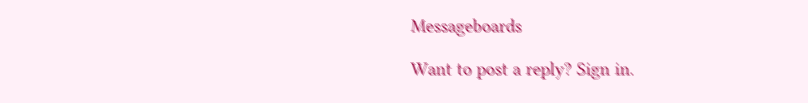Messageboards

Want to post a reply? Sign in.